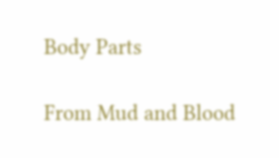Body Parts

From Mud and Blood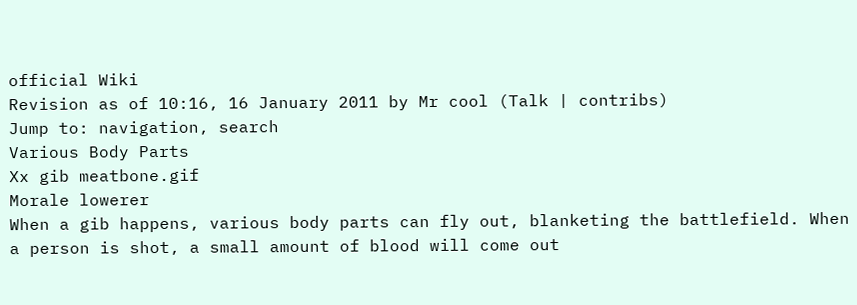official Wiki
Revision as of 10:16, 16 January 2011 by Mr cool (Talk | contribs)
Jump to: navigation, search
Various Body Parts
Xx gib meatbone.gif
Morale lowerer
When a gib happens, various body parts can fly out, blanketing the battlefield. When a person is shot, a small amount of blood will come out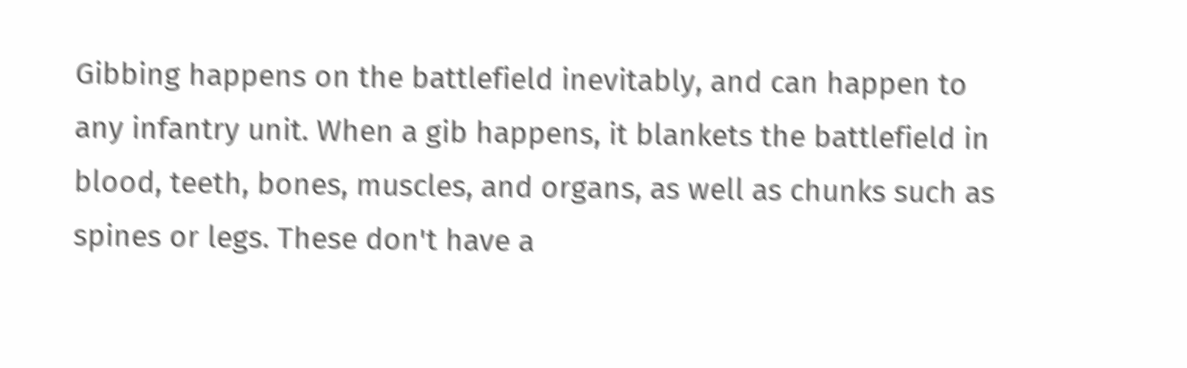Gibbing happens on the battlefield inevitably, and can happen to any infantry unit. When a gib happens, it blankets the battlefield in blood, teeth, bones, muscles, and organs, as well as chunks such as spines or legs. These don't have a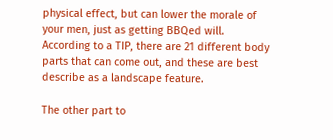physical effect, but can lower the morale of your men, just as getting BBQed will. According to a TIP, there are 21 different body parts that can come out, and these are best describe as a landscape feature.

The other part to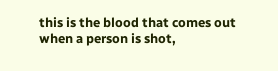this is the blood that comes out when a person is shot,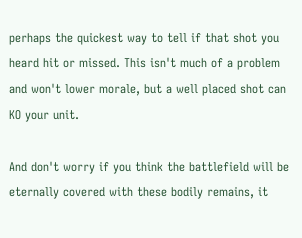perhaps the quickest way to tell if that shot you heard hit or missed. This isn't much of a problem and won't lower morale, but a well placed shot can KO your unit.

And don't worry if you think the battlefield will be eternally covered with these bodily remains, it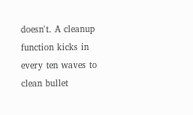doesn't. A cleanup function kicks in every ten waves to clean bullet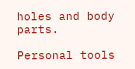holes and body parts.

Personal tools